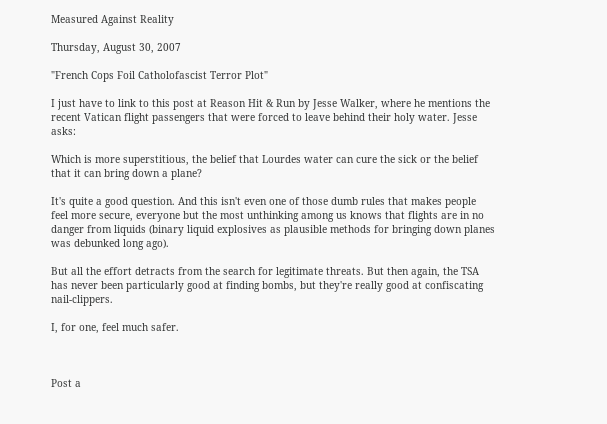Measured Against Reality

Thursday, August 30, 2007

"French Cops Foil Catholofascist Terror Plot"

I just have to link to this post at Reason Hit & Run by Jesse Walker, where he mentions the recent Vatican flight passengers that were forced to leave behind their holy water. Jesse asks:

Which is more superstitious, the belief that Lourdes water can cure the sick or the belief that it can bring down a plane?

It's quite a good question. And this isn't even one of those dumb rules that makes people feel more secure, everyone but the most unthinking among us knows that flights are in no danger from liquids (binary liquid explosives as plausible methods for bringing down planes was debunked long ago).

But all the effort detracts from the search for legitimate threats. But then again, the TSA has never been particularly good at finding bombs, but they're really good at confiscating nail-clippers.

I, for one, feel much safer.



Post a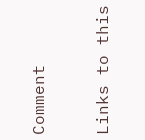Comment

Links to this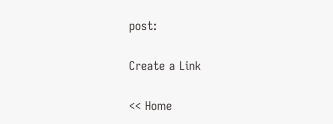post:

Create a Link

<< Home